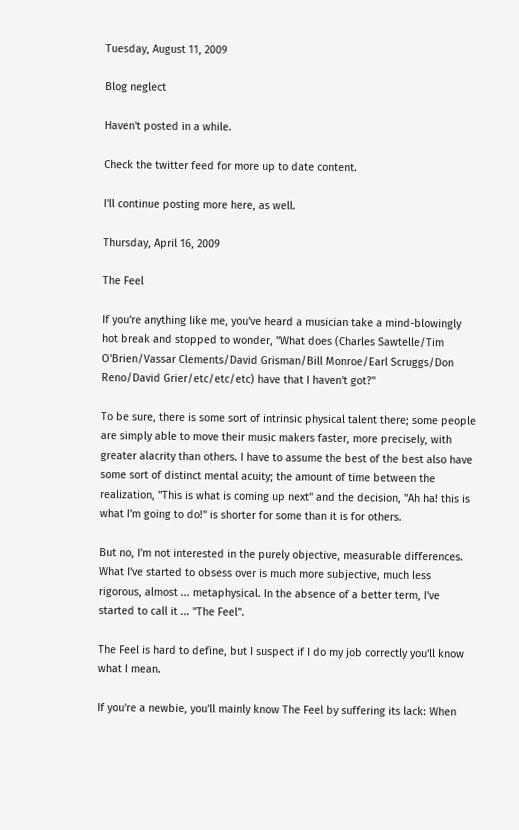Tuesday, August 11, 2009

Blog neglect

Haven't posted in a while.

Check the twitter feed for more up to date content.

I'll continue posting more here, as well.

Thursday, April 16, 2009

The Feel

If you're anything like me, you've heard a musician take a mind-blowingly hot break and stopped to wonder, "What does (Charles Sawtelle/Tim O'Brien/Vassar Clements/David Grisman/Bill Monroe/Earl Scruggs/Don Reno/David Grier/etc/etc/etc) have that I haven't got?"

To be sure, there is some sort of intrinsic physical talent there; some people are simply able to move their music makers faster, more precisely, with greater alacrity than others. I have to assume the best of the best also have some sort of distinct mental acuity; the amount of time between the realization, "This is what is coming up next" and the decision, "Ah ha! this is what I'm going to do!" is shorter for some than it is for others.

But no, I'm not interested in the purely objective, measurable differences. What I've started to obsess over is much more subjective, much less rigorous, almost ... metaphysical. In the absence of a better term, I've started to call it ... "The Feel".

The Feel is hard to define, but I suspect if I do my job correctly you'll know what I mean.

If you're a newbie, you'll mainly know The Feel by suffering its lack: When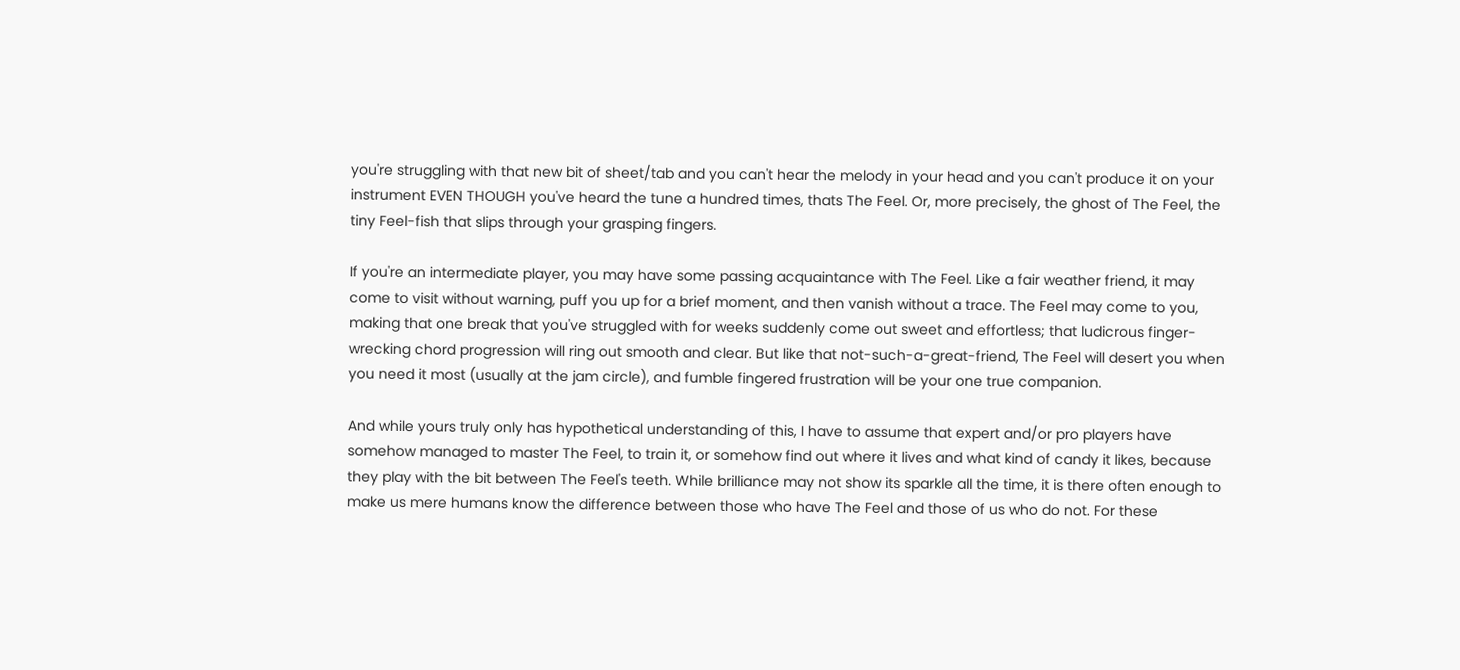you're struggling with that new bit of sheet/tab and you can't hear the melody in your head and you can't produce it on your instrument EVEN THOUGH you've heard the tune a hundred times, thats The Feel. Or, more precisely, the ghost of The Feel, the tiny Feel-fish that slips through your grasping fingers.

If you're an intermediate player, you may have some passing acquaintance with The Feel. Like a fair weather friend, it may come to visit without warning, puff you up for a brief moment, and then vanish without a trace. The Feel may come to you, making that one break that you've struggled with for weeks suddenly come out sweet and effortless; that ludicrous finger-wrecking chord progression will ring out smooth and clear. But like that not-such-a-great-friend, The Feel will desert you when you need it most (usually at the jam circle), and fumble fingered frustration will be your one true companion.

And while yours truly only has hypothetical understanding of this, I have to assume that expert and/or pro players have somehow managed to master The Feel, to train it, or somehow find out where it lives and what kind of candy it likes, because they play with the bit between The Feel's teeth. While brilliance may not show its sparkle all the time, it is there often enough to make us mere humans know the difference between those who have The Feel and those of us who do not. For these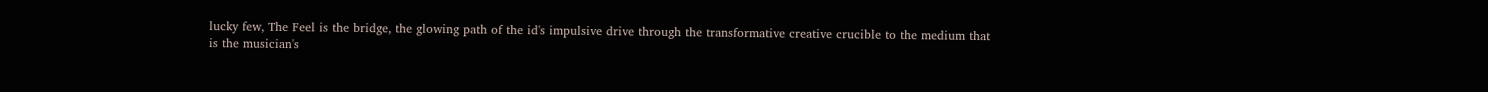lucky few, The Feel is the bridge, the glowing path of the id's impulsive drive through the transformative creative crucible to the medium that
is the musician's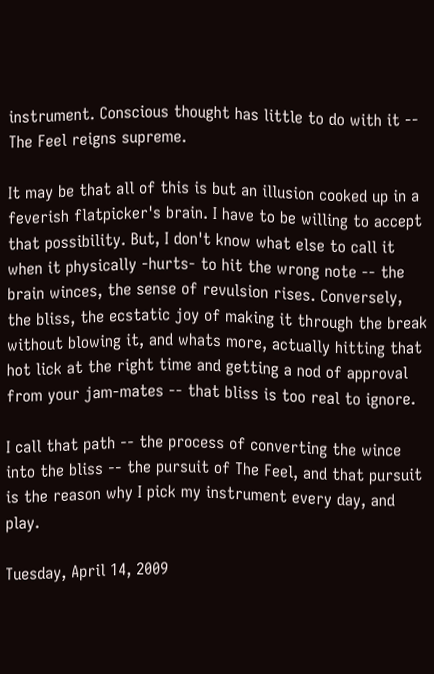instrument. Conscious thought has little to do with it -- The Feel reigns supreme.

It may be that all of this is but an illusion cooked up in a feverish flatpicker's brain. I have to be willing to accept that possibility. But, I don't know what else to call it when it physically -hurts- to hit the wrong note -- the brain winces, the sense of revulsion rises. Conversely, the bliss, the ecstatic joy of making it through the break without blowing it, and whats more, actually hitting that hot lick at the right time and getting a nod of approval from your jam-mates -- that bliss is too real to ignore.

I call that path -- the process of converting the wince into the bliss -- the pursuit of The Feel, and that pursuit is the reason why I pick my instrument every day, and play.

Tuesday, April 14, 2009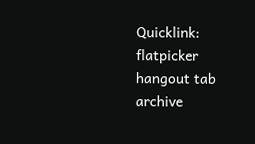Quicklink: flatpicker hangout tab archive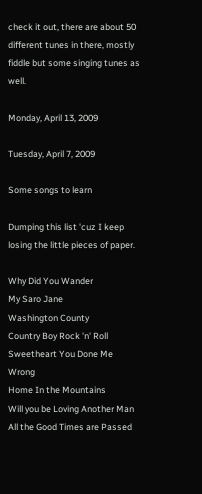check it out, there are about 50 different tunes in there, mostly fiddle but some singing tunes as well.

Monday, April 13, 2009

Tuesday, April 7, 2009

Some songs to learn

Dumping this list 'cuz I keep losing the little pieces of paper.

Why Did You Wander
My Saro Jane
Washington County
Country Boy Rock 'n' Roll
Sweetheart You Done Me Wrong
Home In the Mountains
Will you be Loving Another Man
All the Good Times are Passed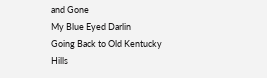and Gone
My Blue Eyed Darlin
Going Back to Old Kentucky
Hills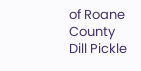of Roane County
Dill Pickle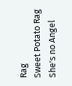Rag
Sweet Potato Rag
She's no Angel